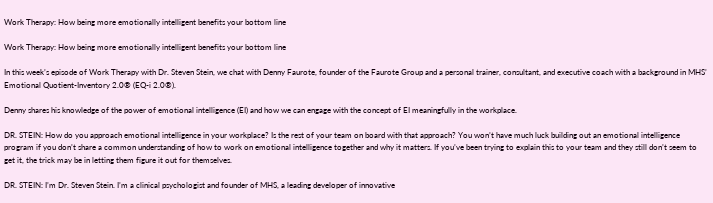Work Therapy: How being more emotionally intelligent benefits your bottom line

Work Therapy: How being more emotionally intelligent benefits your bottom line

In this week’s episode of Work Therapy with Dr. Steven Stein, we chat with Denny Faurote, founder of the Faurote Group and a personal trainer, consultant, and executive coach with a background in MHS’ Emotional Quotient-Inventory 2.0® (EQ-i 2.0®).

Denny shares his knowledge of the power of emotional intelligence (EI) and how we can engage with the concept of EI meaningfully in the workplace.

DR. STEIN: How do you approach emotional intelligence in your workplace? Is the rest of your team on board with that approach? You won’t have much luck building out an emotional intelligence program if you don’t share a common understanding of how to work on emotional intelligence together and why it matters. If you’ve been trying to explain this to your team and they still don’t seem to get it, the trick may be in letting them figure it out for themselves.

DR. STEIN: I’m Dr. Steven Stein. I’m a clinical psychologist and founder of MHS, a leading developer of innovative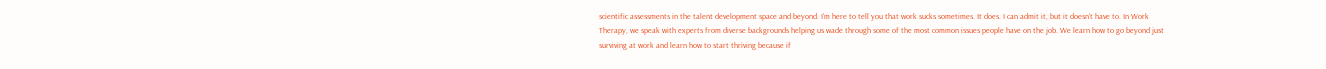scientific assessments in the talent development space and beyond. I’m here to tell you that work sucks sometimes. It does. I can admit it, but it doesn’t have to. In Work Therapy, we speak with experts from diverse backgrounds helping us wade through some of the most common issues people have on the job. We learn how to go beyond just surviving at work and learn how to start thriving because if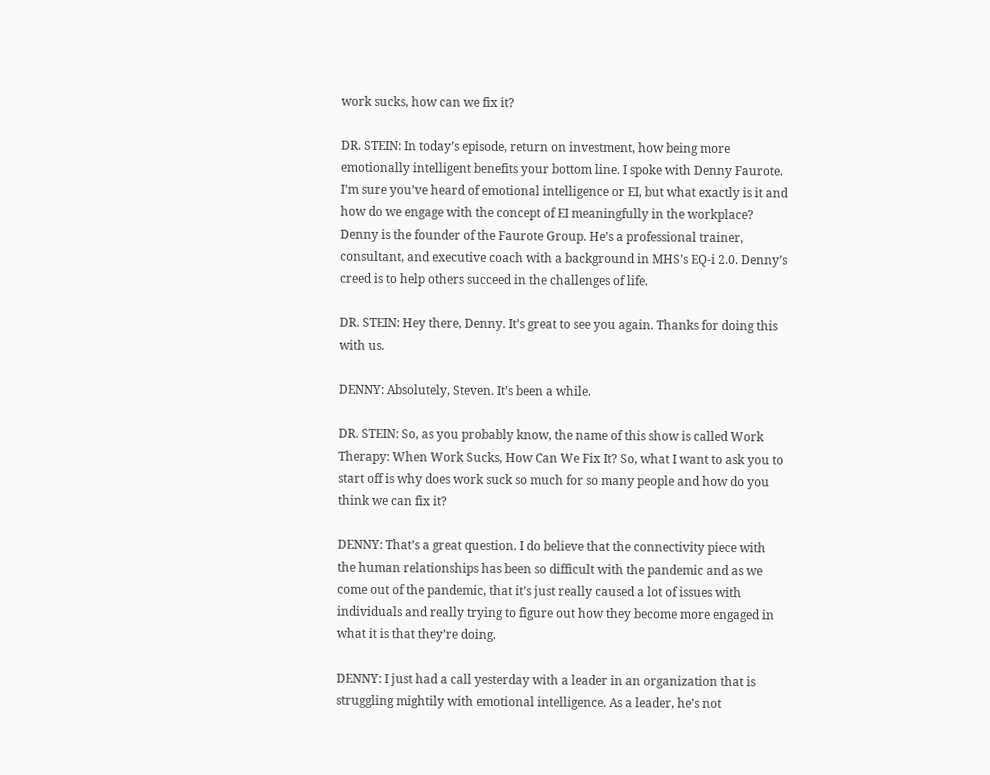work sucks, how can we fix it?

DR. STEIN: In today’s episode, return on investment, how being more emotionally intelligent benefits your bottom line. I spoke with Denny Faurote. I’m sure you’ve heard of emotional intelligence or EI, but what exactly is it and how do we engage with the concept of EI meaningfully in the workplace? Denny is the founder of the Faurote Group. He’s a professional trainer, consultant, and executive coach with a background in MHS’s EQ-i 2.0. Denny’s creed is to help others succeed in the challenges of life.

DR. STEIN: Hey there, Denny. It’s great to see you again. Thanks for doing this with us.

DENNY: Absolutely, Steven. It’s been a while.

DR. STEIN: So, as you probably know, the name of this show is called Work Therapy: When Work Sucks, How Can We Fix It? So, what I want to ask you to start off is why does work suck so much for so many people and how do you think we can fix it?

DENNY: That’s a great question. I do believe that the connectivity piece with the human relationships has been so difficult with the pandemic and as we come out of the pandemic, that it’s just really caused a lot of issues with individuals and really trying to figure out how they become more engaged in what it is that they’re doing.

DENNY: I just had a call yesterday with a leader in an organization that is struggling mightily with emotional intelligence. As a leader, he’s not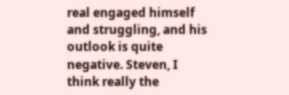real engaged himself and struggling, and his outlook is quite negative. Steven, I think really the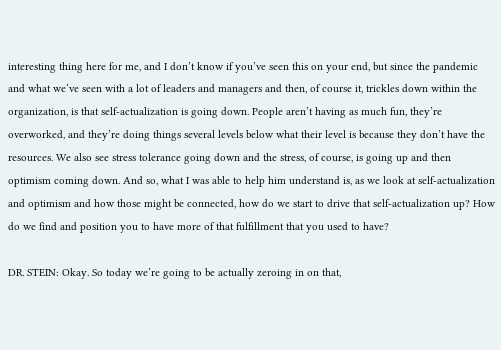interesting thing here for me, and I don’t know if you’ve seen this on your end, but since the pandemic and what we’ve seen with a lot of leaders and managers and then, of course it, trickles down within the organization, is that self-actualization is going down. People aren’t having as much fun, they’re overworked, and they’re doing things several levels below what their level is because they don’t have the resources. We also see stress tolerance going down and the stress, of course, is going up and then optimism coming down. And so, what I was able to help him understand is, as we look at self-actualization and optimism and how those might be connected, how do we start to drive that self-actualization up? How do we find and position you to have more of that fulfillment that you used to have?

DR. STEIN: Okay. So today we’re going to be actually zeroing in on that,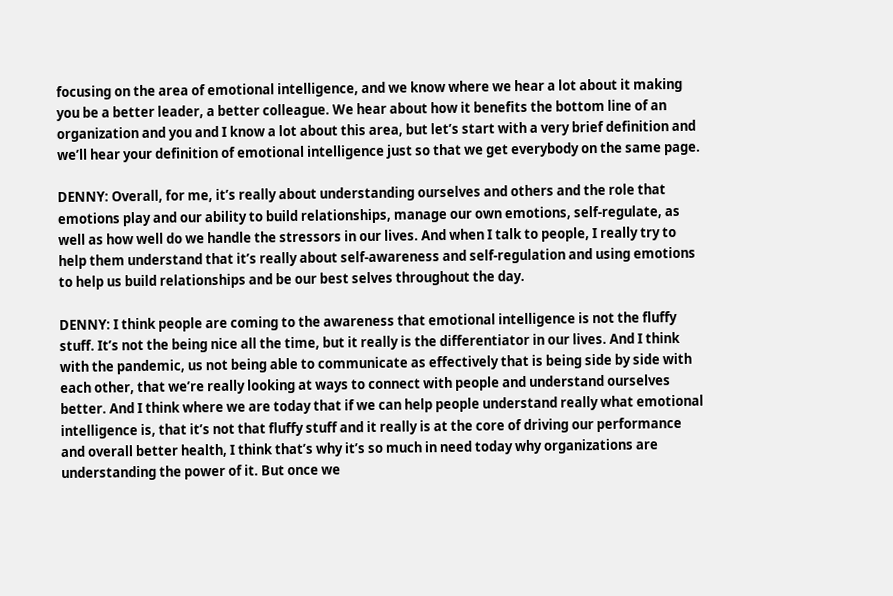focusing on the area of emotional intelligence, and we know where we hear a lot about it making you be a better leader, a better colleague. We hear about how it benefits the bottom line of an organization and you and I know a lot about this area, but let’s start with a very brief definition and we’ll hear your definition of emotional intelligence just so that we get everybody on the same page.

DENNY: Overall, for me, it’s really about understanding ourselves and others and the role that emotions play and our ability to build relationships, manage our own emotions, self-regulate, as well as how well do we handle the stressors in our lives. And when I talk to people, I really try to help them understand that it’s really about self-awareness and self-regulation and using emotions to help us build relationships and be our best selves throughout the day.

DENNY: I think people are coming to the awareness that emotional intelligence is not the fluffy stuff. It’s not the being nice all the time, but it really is the differentiator in our lives. And I think with the pandemic, us not being able to communicate as effectively that is being side by side with each other, that we’re really looking at ways to connect with people and understand ourselves better. And I think where we are today that if we can help people understand really what emotional intelligence is, that it’s not that fluffy stuff and it really is at the core of driving our performance and overall better health, I think that’s why it’s so much in need today why organizations are understanding the power of it. But once we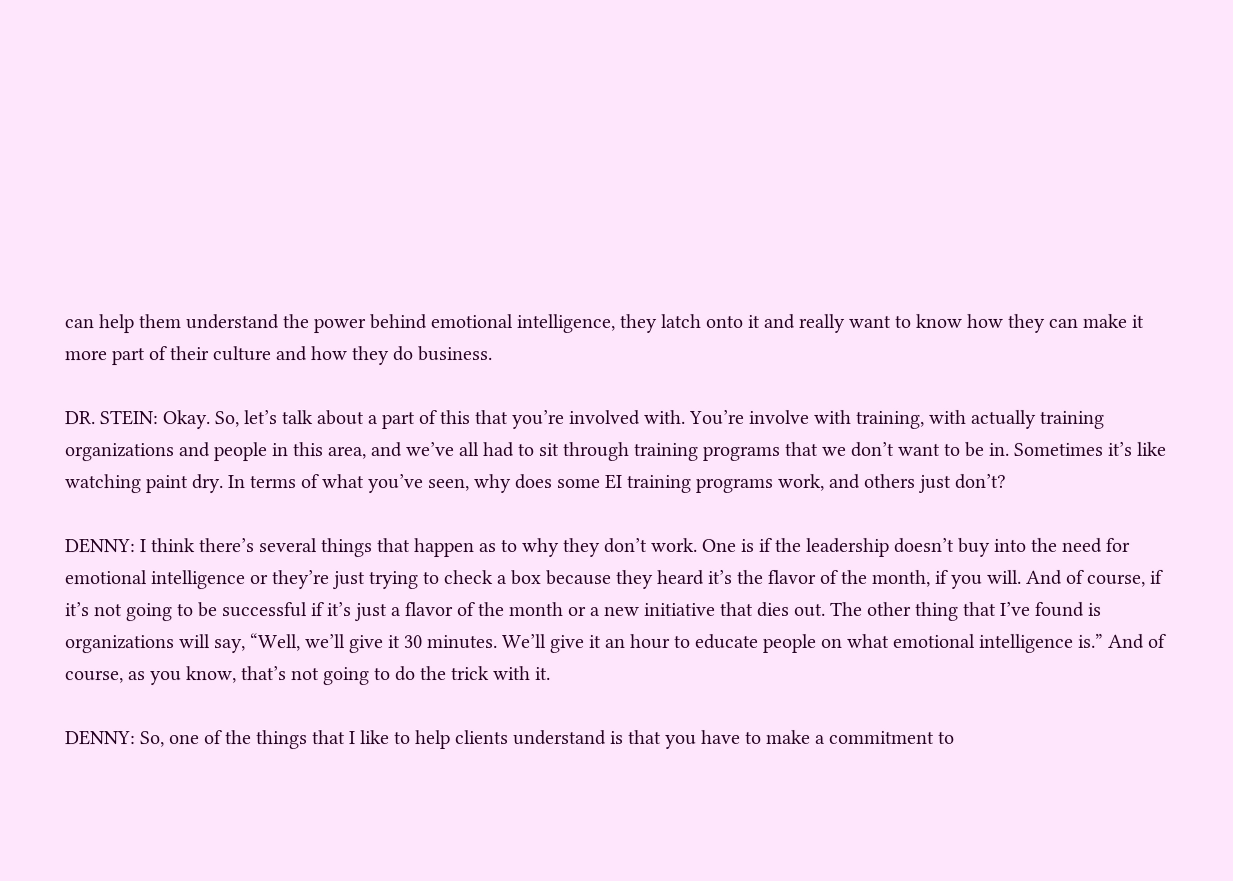can help them understand the power behind emotional intelligence, they latch onto it and really want to know how they can make it more part of their culture and how they do business.

DR. STEIN: Okay. So, let’s talk about a part of this that you’re involved with. You’re involve with training, with actually training organizations and people in this area, and we’ve all had to sit through training programs that we don’t want to be in. Sometimes it’s like watching paint dry. In terms of what you’ve seen, why does some EI training programs work, and others just don’t?

DENNY: I think there’s several things that happen as to why they don’t work. One is if the leadership doesn’t buy into the need for emotional intelligence or they’re just trying to check a box because they heard it’s the flavor of the month, if you will. And of course, if it’s not going to be successful if it’s just a flavor of the month or a new initiative that dies out. The other thing that I’ve found is organizations will say, “Well, we’ll give it 30 minutes. We’ll give it an hour to educate people on what emotional intelligence is.” And of course, as you know, that’s not going to do the trick with it.

DENNY: So, one of the things that I like to help clients understand is that you have to make a commitment to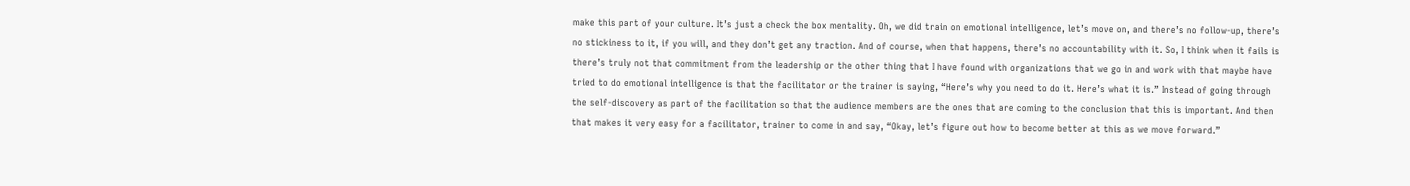make this part of your culture. It’s just a check the box mentality. Oh, we did train on emotional intelligence, let’s move on, and there’s no follow-up, there’s no stickiness to it, if you will, and they don’t get any traction. And of course, when that happens, there’s no accountability with it. So, I think when it fails is there’s truly not that commitment from the leadership or the other thing that I have found with organizations that we go in and work with that maybe have tried to do emotional intelligence is that the facilitator or the trainer is saying, “Here’s why you need to do it. Here’s what it is.” Instead of going through the self-discovery as part of the facilitation so that the audience members are the ones that are coming to the conclusion that this is important. And then that makes it very easy for a facilitator, trainer to come in and say, “Okay, let’s figure out how to become better at this as we move forward.”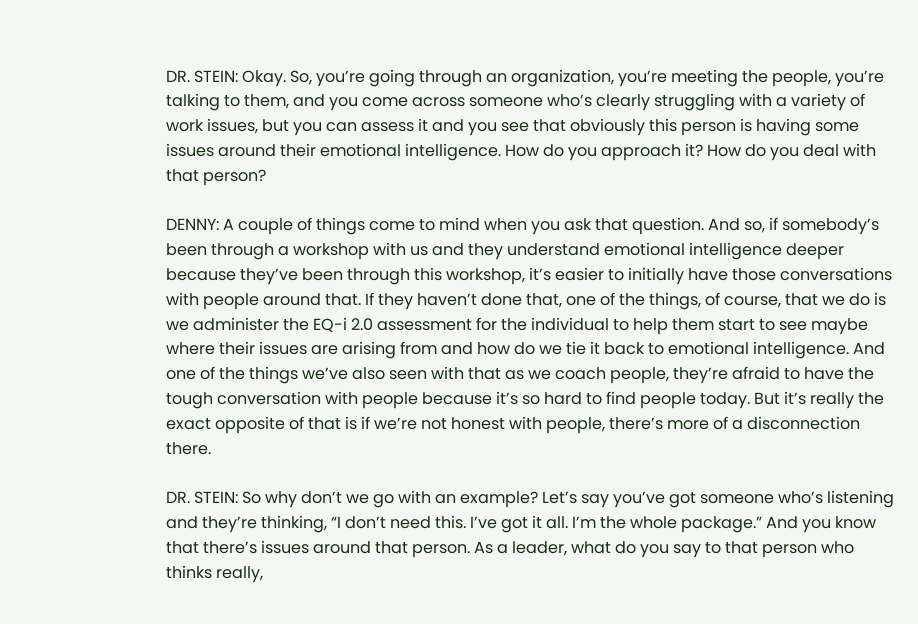DR. STEIN: Okay. So, you’re going through an organization, you’re meeting the people, you’re talking to them, and you come across someone who’s clearly struggling with a variety of work issues, but you can assess it and you see that obviously this person is having some issues around their emotional intelligence. How do you approach it? How do you deal with that person?

DENNY: A couple of things come to mind when you ask that question. And so, if somebody’s been through a workshop with us and they understand emotional intelligence deeper because they’ve been through this workshop, it’s easier to initially have those conversations with people around that. If they haven’t done that, one of the things, of course, that we do is we administer the EQ-i 2.0 assessment for the individual to help them start to see maybe where their issues are arising from and how do we tie it back to emotional intelligence. And one of the things we’ve also seen with that as we coach people, they’re afraid to have the tough conversation with people because it’s so hard to find people today. But it’s really the exact opposite of that is if we’re not honest with people, there’s more of a disconnection there.

DR. STEIN: So why don’t we go with an example? Let’s say you’ve got someone who’s listening and they’re thinking, “I don’t need this. I’ve got it all. I’m the whole package.” And you know that there’s issues around that person. As a leader, what do you say to that person who thinks really,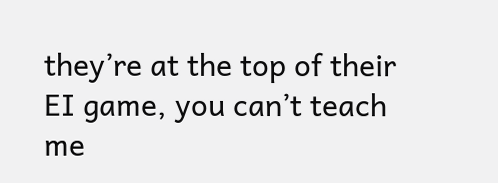they’re at the top of their EI game, you can’t teach me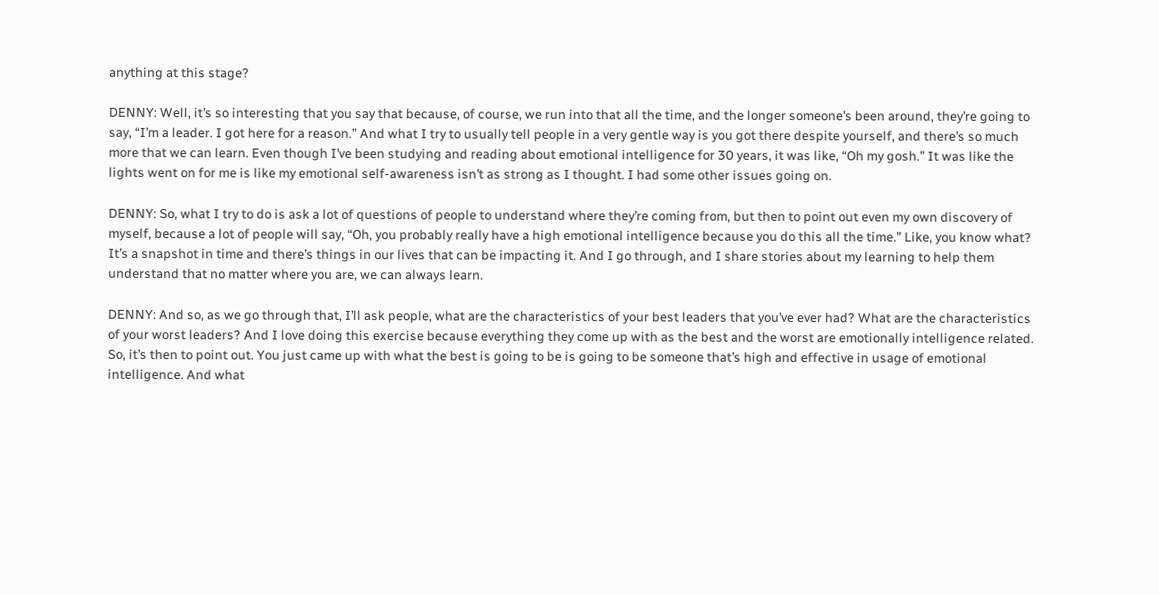anything at this stage?

DENNY: Well, it’s so interesting that you say that because, of course, we run into that all the time, and the longer someone’s been around, they’re going to say, “I’m a leader. I got here for a reason.” And what I try to usually tell people in a very gentle way is you got there despite yourself, and there’s so much more that we can learn. Even though I’ve been studying and reading about emotional intelligence for 30 years, it was like, “Oh my gosh.” It was like the lights went on for me is like my emotional self-awareness isn’t as strong as I thought. I had some other issues going on.

DENNY: So, what I try to do is ask a lot of questions of people to understand where they’re coming from, but then to point out even my own discovery of myself, because a lot of people will say, “Oh, you probably really have a high emotional intelligence because you do this all the time.” Like, you know what? It’s a snapshot in time and there’s things in our lives that can be impacting it. And I go through, and I share stories about my learning to help them understand that no matter where you are, we can always learn.

DENNY: And so, as we go through that, I’ll ask people, what are the characteristics of your best leaders that you’ve ever had? What are the characteristics of your worst leaders? And I love doing this exercise because everything they come up with as the best and the worst are emotionally intelligence related. So, it’s then to point out. You just came up with what the best is going to be is going to be someone that’s high and effective in usage of emotional intelligence. And what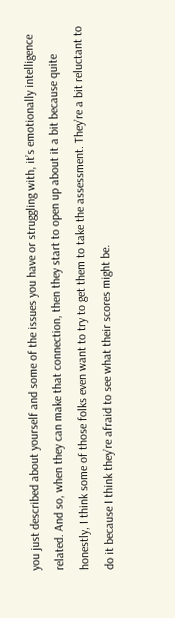you just described about yourself and some of the issues you have or struggling with, it’s emotionally intelligence related. And so, when they can make that connection, then they start to open up about it a bit because quite honestly, I think some of those folks even want to try to get them to take the assessment. They’re a bit reluctant to do it because I think they’re afraid to see what their scores might be.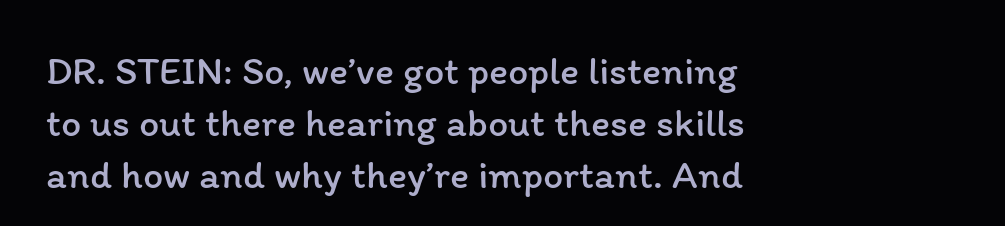DR. STEIN: So, we’ve got people listening to us out there hearing about these skills and how and why they’re important. And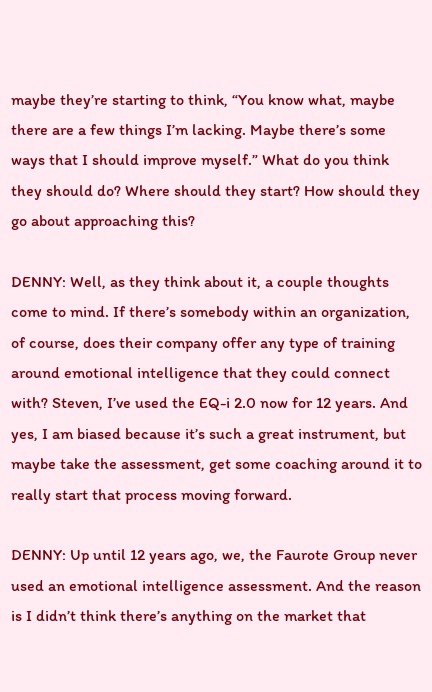maybe they’re starting to think, “You know what, maybe there are a few things I’m lacking. Maybe there’s some ways that I should improve myself.” What do you think they should do? Where should they start? How should they go about approaching this?

DENNY: Well, as they think about it, a couple thoughts come to mind. If there’s somebody within an organization, of course, does their company offer any type of training around emotional intelligence that they could connect with? Steven, I’ve used the EQ-i 2.0 now for 12 years. And yes, I am biased because it’s such a great instrument, but maybe take the assessment, get some coaching around it to really start that process moving forward.

DENNY: Up until 12 years ago, we, the Faurote Group never used an emotional intelligence assessment. And the reason is I didn’t think there’s anything on the market that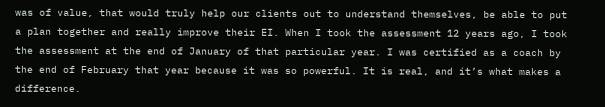was of value, that would truly help our clients out to understand themselves, be able to put a plan together and really improve their EI. When I took the assessment 12 years ago, I took the assessment at the end of January of that particular year. I was certified as a coach by the end of February that year because it was so powerful. It is real, and it’s what makes a difference.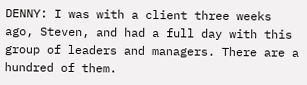DENNY: I was with a client three weeks ago, Steven, and had a full day with this group of leaders and managers. There are a hundred of them.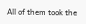All of them took the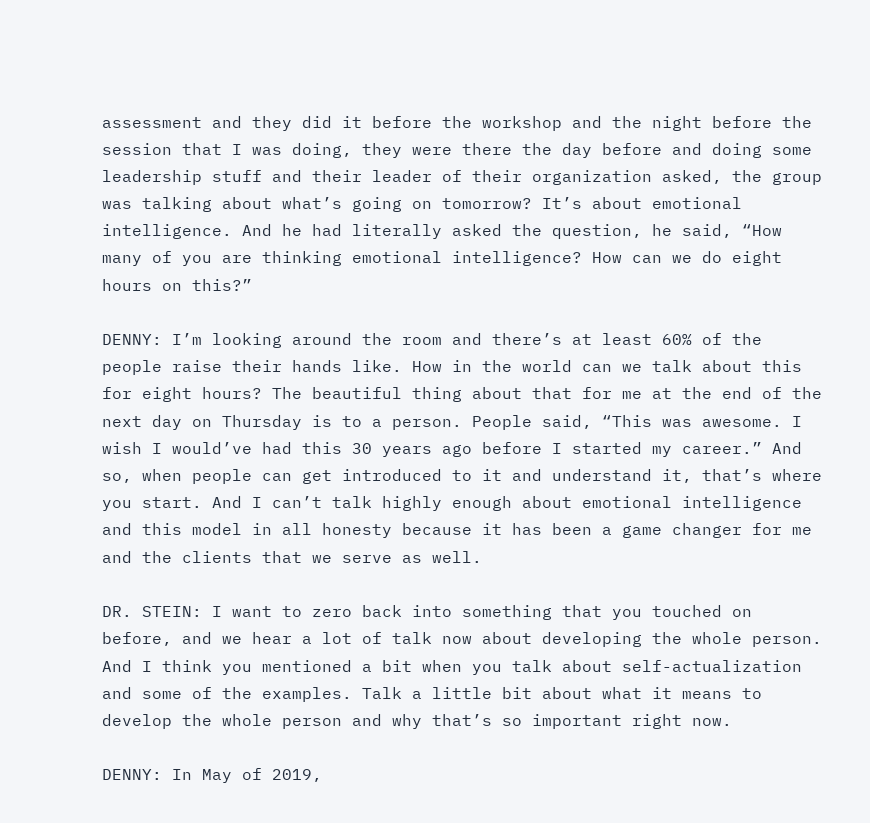assessment and they did it before the workshop and the night before the session that I was doing, they were there the day before and doing some leadership stuff and their leader of their organization asked, the group was talking about what’s going on tomorrow? It’s about emotional intelligence. And he had literally asked the question, he said, “How many of you are thinking emotional intelligence? How can we do eight hours on this?”

DENNY: I’m looking around the room and there’s at least 60% of the people raise their hands like. How in the world can we talk about this for eight hours? The beautiful thing about that for me at the end of the next day on Thursday is to a person. People said, “This was awesome. I wish I would’ve had this 30 years ago before I started my career.” And so, when people can get introduced to it and understand it, that’s where you start. And I can’t talk highly enough about emotional intelligence and this model in all honesty because it has been a game changer for me and the clients that we serve as well.

DR. STEIN: I want to zero back into something that you touched on before, and we hear a lot of talk now about developing the whole person. And I think you mentioned a bit when you talk about self-actualization and some of the examples. Talk a little bit about what it means to develop the whole person and why that’s so important right now.

DENNY: In May of 2019,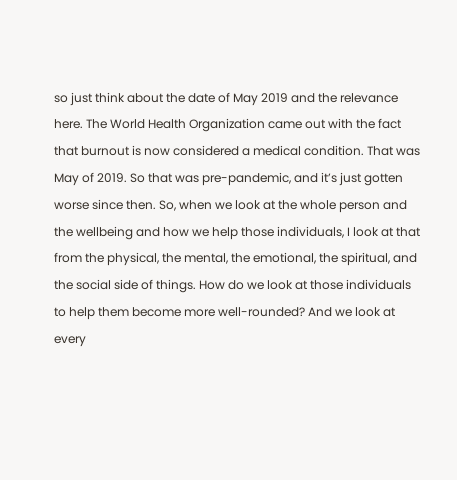so just think about the date of May 2019 and the relevance here. The World Health Organization came out with the fact that burnout is now considered a medical condition. That was May of 2019. So that was pre-pandemic, and it’s just gotten worse since then. So, when we look at the whole person and the wellbeing and how we help those individuals, I look at that from the physical, the mental, the emotional, the spiritual, and the social side of things. How do we look at those individuals to help them become more well-rounded? And we look at every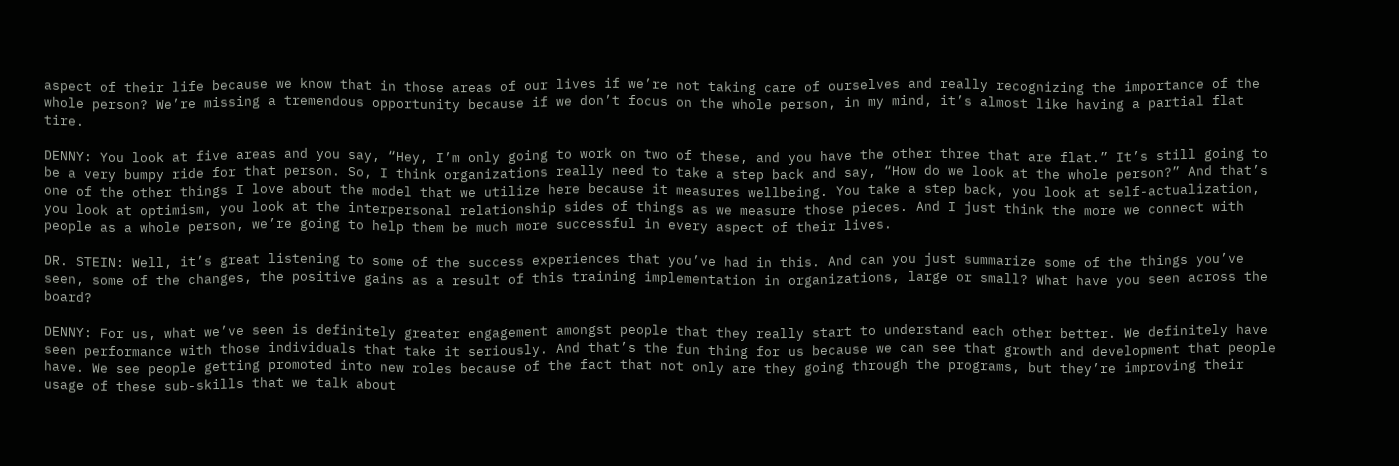aspect of their life because we know that in those areas of our lives if we’re not taking care of ourselves and really recognizing the importance of the whole person? We’re missing a tremendous opportunity because if we don’t focus on the whole person, in my mind, it’s almost like having a partial flat tire.

DENNY: You look at five areas and you say, “Hey, I’m only going to work on two of these, and you have the other three that are flat.” It’s still going to be a very bumpy ride for that person. So, I think organizations really need to take a step back and say, “How do we look at the whole person?” And that’s one of the other things I love about the model that we utilize here because it measures wellbeing. You take a step back, you look at self-actualization, you look at optimism, you look at the interpersonal relationship sides of things as we measure those pieces. And I just think the more we connect with people as a whole person, we’re going to help them be much more successful in every aspect of their lives.

DR. STEIN: Well, it’s great listening to some of the success experiences that you’ve had in this. And can you just summarize some of the things you’ve seen, some of the changes, the positive gains as a result of this training implementation in organizations, large or small? What have you seen across the board?

DENNY: For us, what we’ve seen is definitely greater engagement amongst people that they really start to understand each other better. We definitely have seen performance with those individuals that take it seriously. And that’s the fun thing for us because we can see that growth and development that people have. We see people getting promoted into new roles because of the fact that not only are they going through the programs, but they’re improving their usage of these sub-skills that we talk about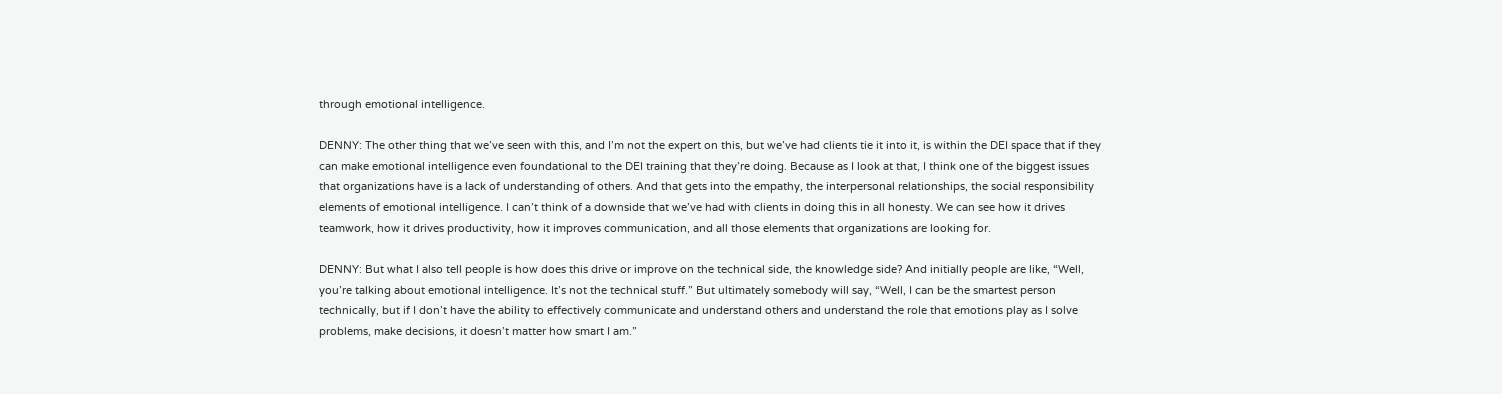through emotional intelligence.

DENNY: The other thing that we’ve seen with this, and I’m not the expert on this, but we’ve had clients tie it into it, is within the DEI space that if they can make emotional intelligence even foundational to the DEI training that they’re doing. Because as I look at that, I think one of the biggest issues that organizations have is a lack of understanding of others. And that gets into the empathy, the interpersonal relationships, the social responsibility elements of emotional intelligence. I can’t think of a downside that we’ve had with clients in doing this in all honesty. We can see how it drives teamwork, how it drives productivity, how it improves communication, and all those elements that organizations are looking for.

DENNY: But what I also tell people is how does this drive or improve on the technical side, the knowledge side? And initially people are like, “Well, you’re talking about emotional intelligence. It’s not the technical stuff.” But ultimately somebody will say, “Well, I can be the smartest person technically, but if I don’t have the ability to effectively communicate and understand others and understand the role that emotions play as I solve problems, make decisions, it doesn’t matter how smart I am.”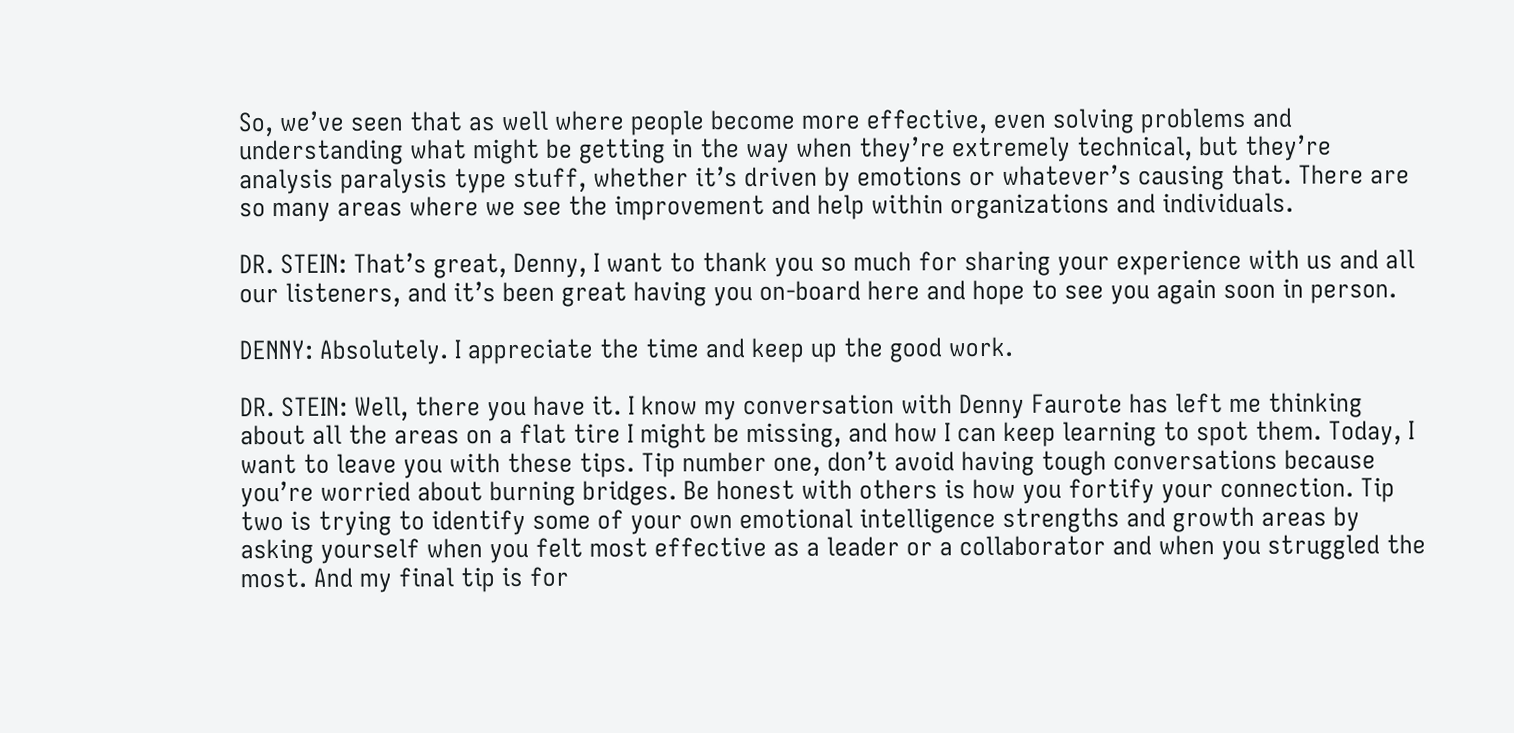So, we’ve seen that as well where people become more effective, even solving problems and understanding what might be getting in the way when they’re extremely technical, but they’re analysis paralysis type stuff, whether it’s driven by emotions or whatever’s causing that. There are so many areas where we see the improvement and help within organizations and individuals.

DR. STEIN: That’s great, Denny, I want to thank you so much for sharing your experience with us and all our listeners, and it’s been great having you on-board here and hope to see you again soon in person.

DENNY: Absolutely. I appreciate the time and keep up the good work.

DR. STEIN: Well, there you have it. I know my conversation with Denny Faurote has left me thinking about all the areas on a flat tire I might be missing, and how I can keep learning to spot them. Today, I want to leave you with these tips. Tip number one, don’t avoid having tough conversations because you’re worried about burning bridges. Be honest with others is how you fortify your connection. Tip two is trying to identify some of your own emotional intelligence strengths and growth areas by asking yourself when you felt most effective as a leader or a collaborator and when you struggled the most. And my final tip is for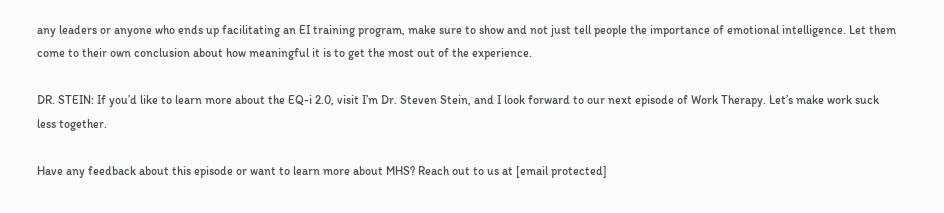any leaders or anyone who ends up facilitating an EI training program, make sure to show and not just tell people the importance of emotional intelligence. Let them come to their own conclusion about how meaningful it is to get the most out of the experience.

DR. STEIN: If you’d like to learn more about the EQ-i 2.0, visit I’m Dr. Steven Stein, and I look forward to our next episode of Work Therapy. Let’s make work suck less together.

Have any feedback about this episode or want to learn more about MHS? Reach out to us at [email protected]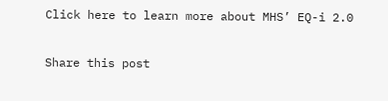Click here to learn more about MHS’ EQ-i 2.0

Share this post